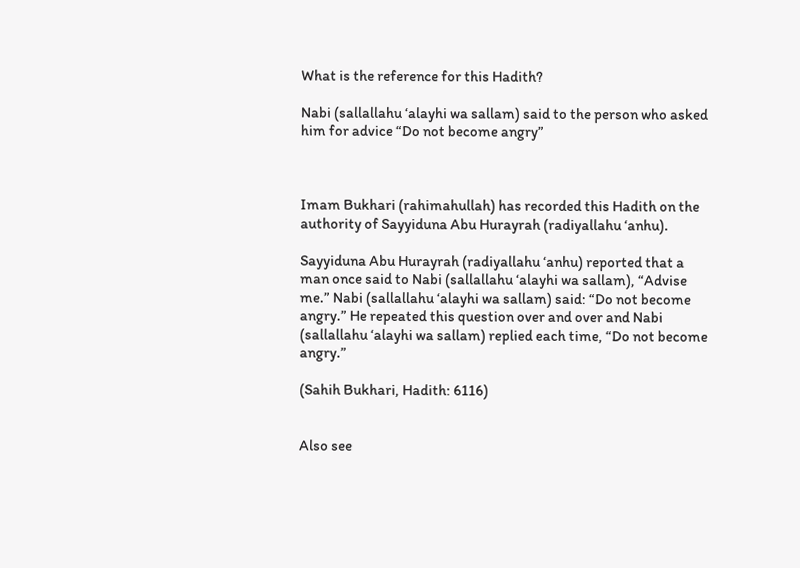What is the reference for this Hadith?

Nabi (sallallahu ‘alayhi wa sallam) said to the person who asked him for advice “Do not become angry”



Imam Bukhari (rahimahullah) has recorded this Hadith on the authority of Sayyiduna Abu Hurayrah (radiyallahu ‘anhu).

Sayyiduna Abu Hurayrah (radiyallahu ‘anhu) reported that a man once said to Nabi (sallallahu ‘alayhi wa sallam), “Advise me.” Nabi (sallallahu ‘alayhi wa sallam) said: “Do not become angry.” He repeated this question over and over and Nabi (sallallahu ‘alayhi wa sallam) replied each time, “Do not become angry.”

(Sahih Bukhari, Hadith: 6116)


Also see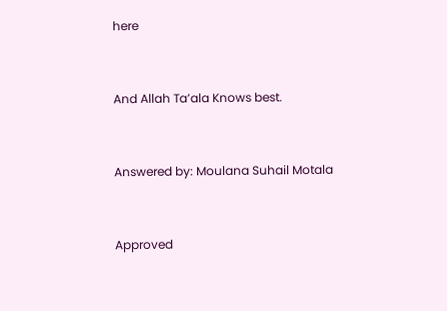here


And Allah Ta’ala Knows best.


Answered by: Moulana Suhail Motala


Approved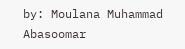by: Moulana Muhammad Abasoomar